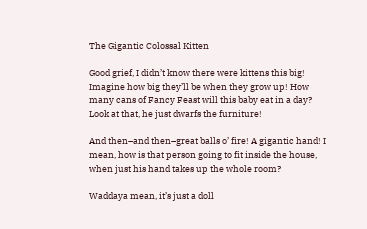The Gigantic Colossal Kitten

Good grief, I didn’t know there were kittens this big! Imagine how big they’ll be when they grow up! How many cans of Fancy Feast will this baby eat in a day? Look at that, he just dwarfs the furniture!

And then–and then–great balls o’ fire! A gigantic hand! I mean, how is that person going to fit inside the house, when just his hand takes up the whole room?

Waddaya mean, it’s just a doll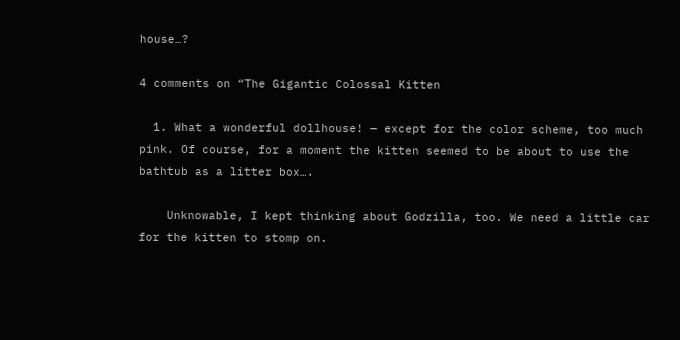house…?

4 comments on “The Gigantic Colossal Kitten

  1. What a wonderful dollhouse! — except for the color scheme, too much pink. Of course, for a moment the kitten seemed to be about to use the bathtub as a litter box….

    Unknowable, I kept thinking about Godzilla, too. We need a little car for the kitten to stomp on.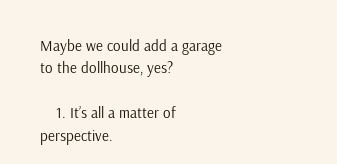Maybe we could add a garage to the dollhouse, yes?

    1. It’s all a matter of perspective.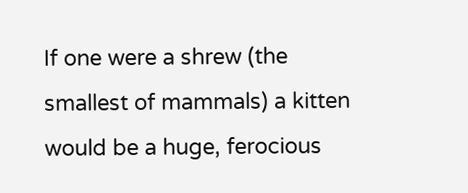If one were a shrew (the smallest of mammals) a kitten would be a huge, ferocious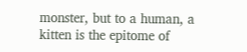monster, but to a human, a kitten is the epitome of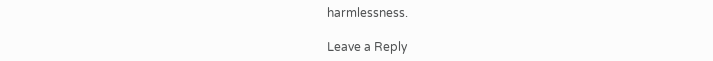harmlessness.

Leave a Reply